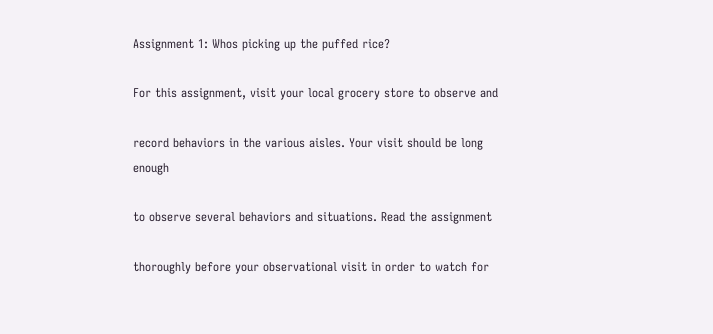Assignment 1: Whos picking up the puffed rice?

For this assignment, visit your local grocery store to observe and

record behaviors in the various aisles. Your visit should be long enough

to observe several behaviors and situations. Read the assignment

thoroughly before your observational visit in order to watch for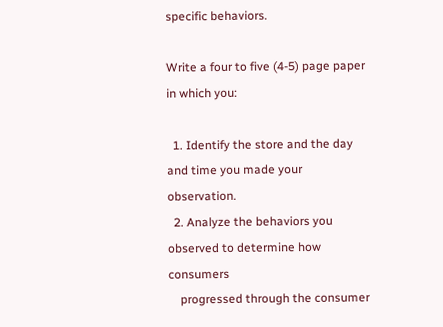specific behaviors.

Write a four to five (4-5) page paper in which you:

  1. Identify the store and the day and time you made your observation.
  2. Analyze the behaviors you observed to determine how consumers
    progressed through the consumer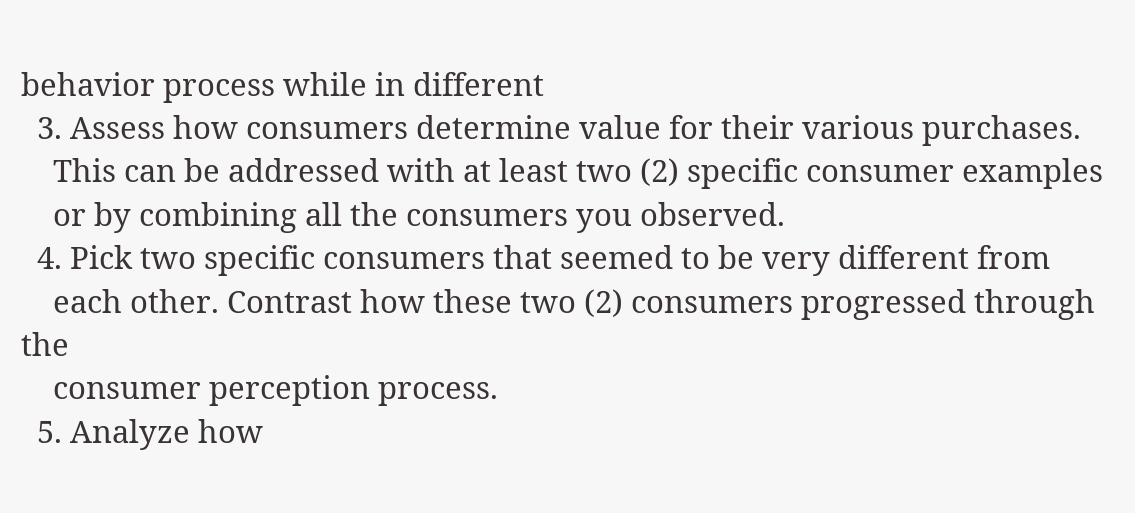behavior process while in different
  3. Assess how consumers determine value for their various purchases.
    This can be addressed with at least two (2) specific consumer examples
    or by combining all the consumers you observed.
  4. Pick two specific consumers that seemed to be very different from
    each other. Contrast how these two (2) consumers progressed through the
    consumer perception process.
  5. Analyze how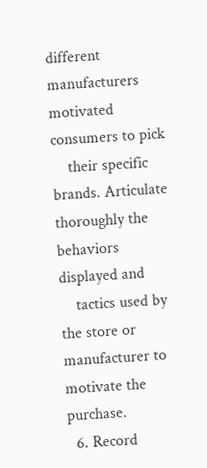different manufacturers motivated consumers to pick
    their specific brands. Articulate thoroughly the behaviors displayed and
    tactics used by the store or manufacturer to motivate the purchase.
  6. Record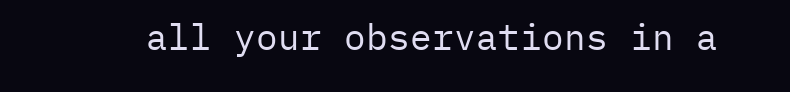all your observations in a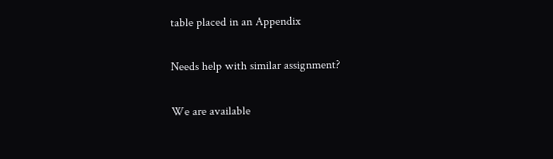table placed in an Appendix

Needs help with similar assignment?

We are available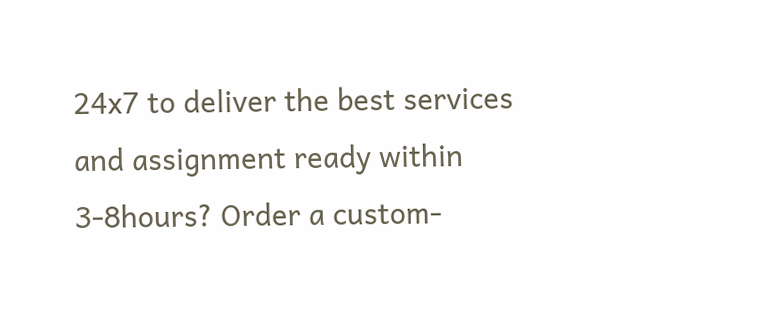24x7 to deliver the best services and assignment ready within 3-8hours? Order a custom-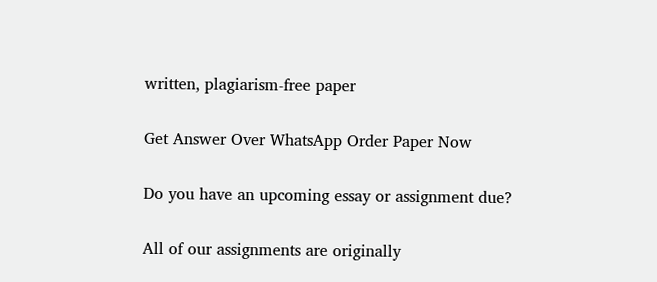written, plagiarism-free paper

Get Answer Over WhatsApp Order Paper Now

Do you have an upcoming essay or assignment due?

All of our assignments are originally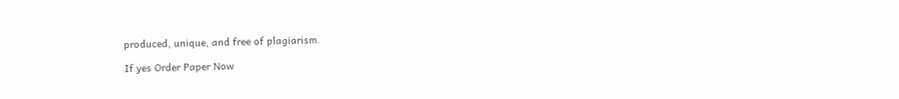produced, unique, and free of plagiarism.

If yes Order Paper Now